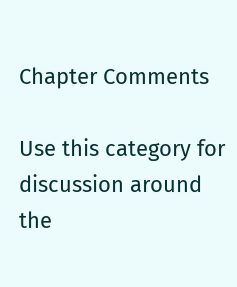Chapter Comments

Use this category for discussion around the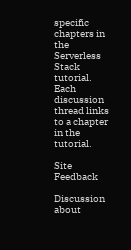specific chapters in the Serverless Stack tutorial. Each discussion thread links to a chapter in the tutorial.

Site Feedback

Discussion about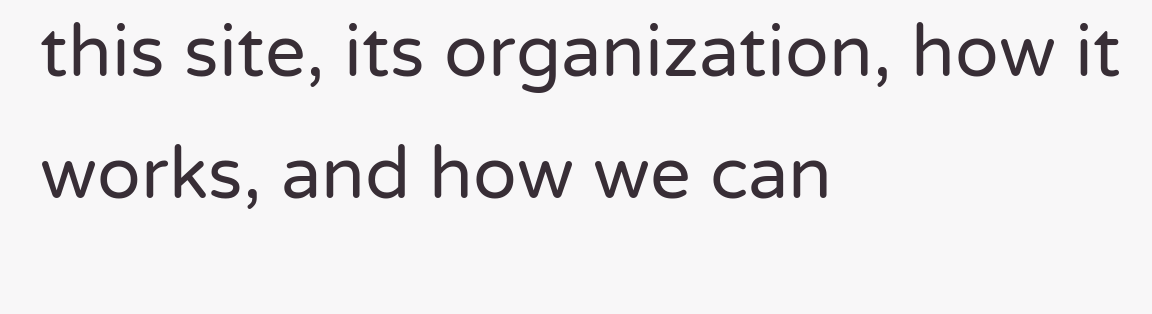this site, its organization, how it works, and how we can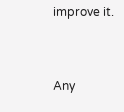improve it.


Any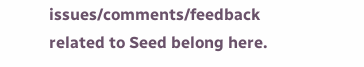issues/comments/feedback related to Seed belong here.